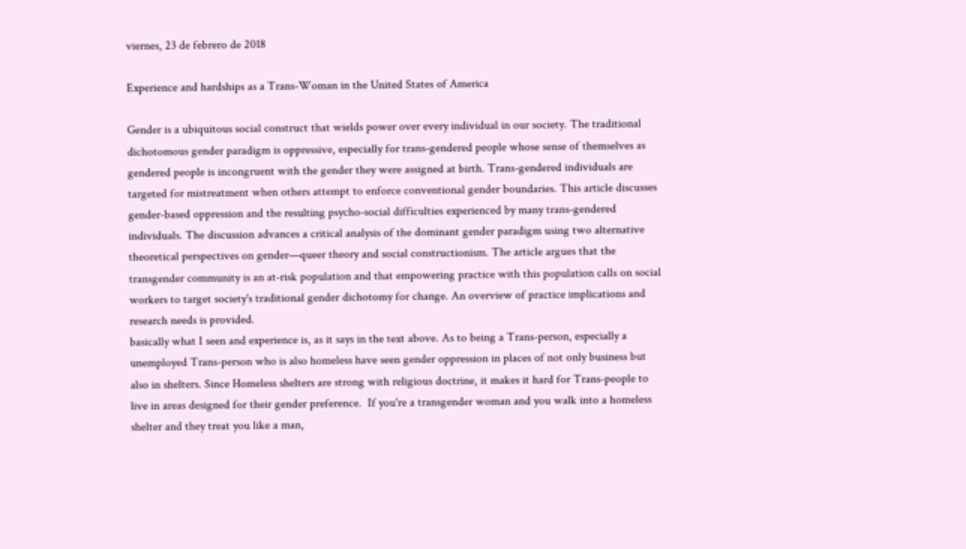viernes, 23 de febrero de 2018

Experience and hardships as a Trans-Woman in the United States of America

Gender is a ubiquitous social construct that wields power over every individual in our society. The traditional dichotomous gender paradigm is oppressive, especially for trans-gendered people whose sense of themselves as gendered people is incongruent with the gender they were assigned at birth. Trans-gendered individuals are targeted for mistreatment when others attempt to enforce conventional gender boundaries. This article discusses gender-based oppression and the resulting psycho-social difficulties experienced by many trans-gendered individuals. The discussion advances a critical analysis of the dominant gender paradigm using two alternative theoretical perspectives on gender—queer theory and social constructionism. The article argues that the transgender community is an at-risk population and that empowering practice with this population calls on social workers to target society's traditional gender dichotomy for change. An overview of practice implications and research needs is provided.
basically what I seen and experience is, as it says in the text above. As to being a Trans-person, especially a unemployed Trans-person who is also homeless have seen gender oppression in places of not only business but also in shelters. Since Homeless shelters are strong with religious doctrine, it makes it hard for Trans-people to live in areas designed for their gender preference.  If you're a transgender woman and you walk into a homeless shelter and they treat you like a man,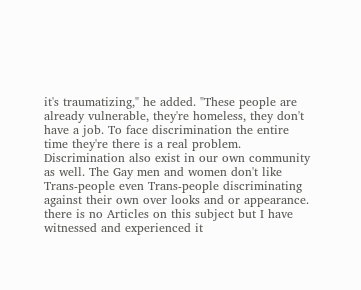it's traumatizing," he added. "These people are already vulnerable, they're homeless, they don't have a job. To face discrimination the entire time they're there is a real problem.
Discrimination also exist in our own community as well. The Gay men and women don't like Trans-people even Trans-people discriminating against their own over looks and or appearance.
there is no Articles on this subject but I have witnessed and experienced it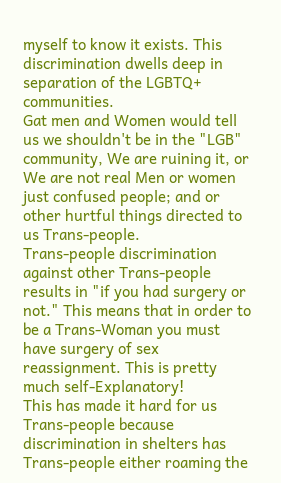myself to know it exists. This discrimination dwells deep in separation of the LGBTQ+ communities.
Gat men and Women would tell us we shouldn't be in the "LGB" community, We are ruining it, or We are not real Men or women just confused people; and or other hurtful things directed to us Trans-people.
Trans-people discrimination against other Trans-people results in "if you had surgery or not." This means that in order to be a Trans-Woman you must have surgery of sex reassignment. This is pretty much self-Explanatory!
This has made it hard for us Trans-people because discrimination in shelters has Trans-people either roaming the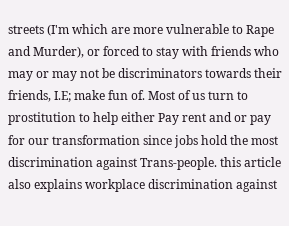streets (I'm which are more vulnerable to Rape and Murder), or forced to stay with friends who may or may not be discriminators towards their friends, I.E; make fun of. Most of us turn to prostitution to help either Pay rent and or pay for our transformation since jobs hold the most discrimination against Trans-people. this article also explains workplace discrimination against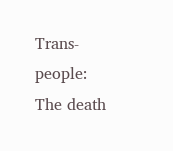Trans-people:
The death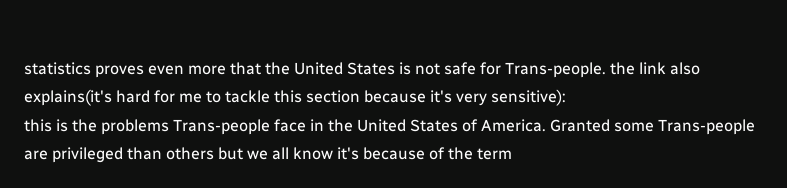statistics proves even more that the United States is not safe for Trans-people. the link also explains(it's hard for me to tackle this section because it's very sensitive):
this is the problems Trans-people face in the United States of America. Granted some Trans-people are privileged than others but we all know it's because of the term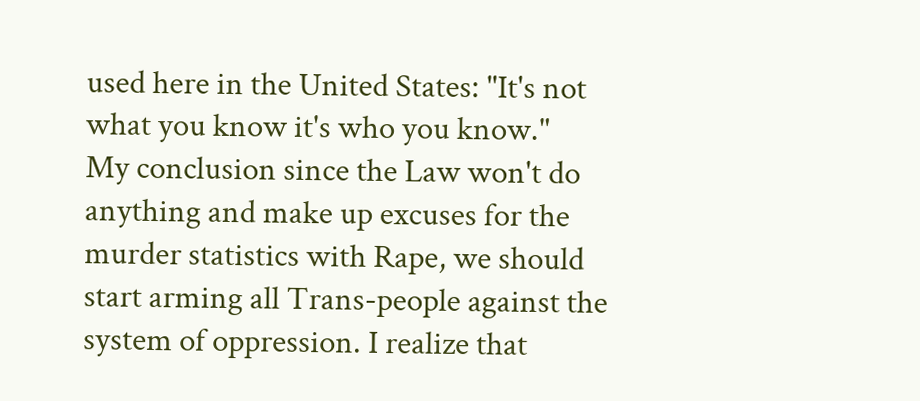used here in the United States: "It's not what you know it's who you know."
My conclusion since the Law won't do anything and make up excuses for the murder statistics with Rape, we should start arming all Trans-people against the system of oppression. I realize that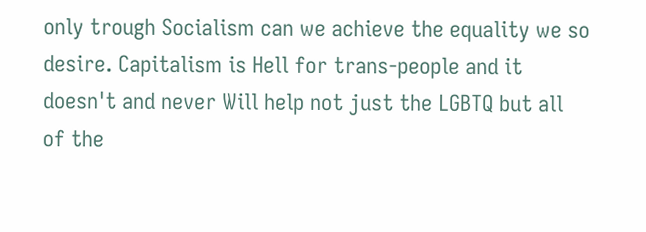only trough Socialism can we achieve the equality we so desire. Capitalism is Hell for trans-people and it doesn't and never Will help not just the LGBTQ but all of the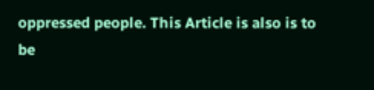oppressed people. This Article is also is to be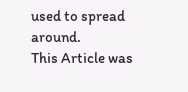used to spread around.
This Article was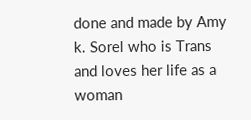done and made by Amy k. Sorel who is Trans and loves her life as a woman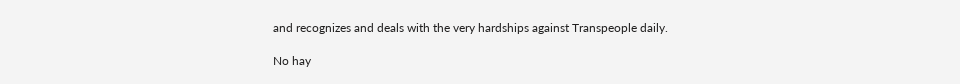and recognizes and deals with the very hardships against Transpeople daily.

No hay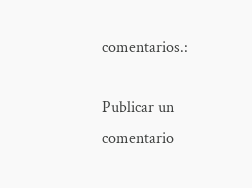comentarios.:

Publicar un comentario